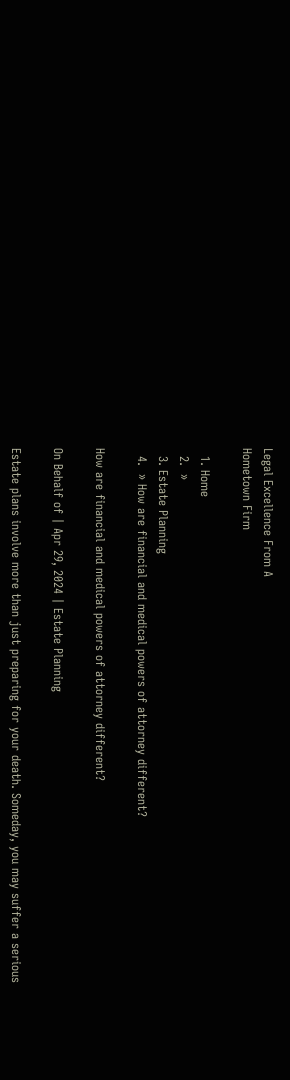Legal Excellence From A
Hometown Firm

  1. Home
  2.  »
  3. Estate Planning
  4.  » How are financial and medical powers of attorney different?

How are financial and medical powers of attorney different?

On Behalf of | Apr 29, 2024 | Estate Planning

Estate plans involve more than just preparing for your death. Someday, you may suffer a serious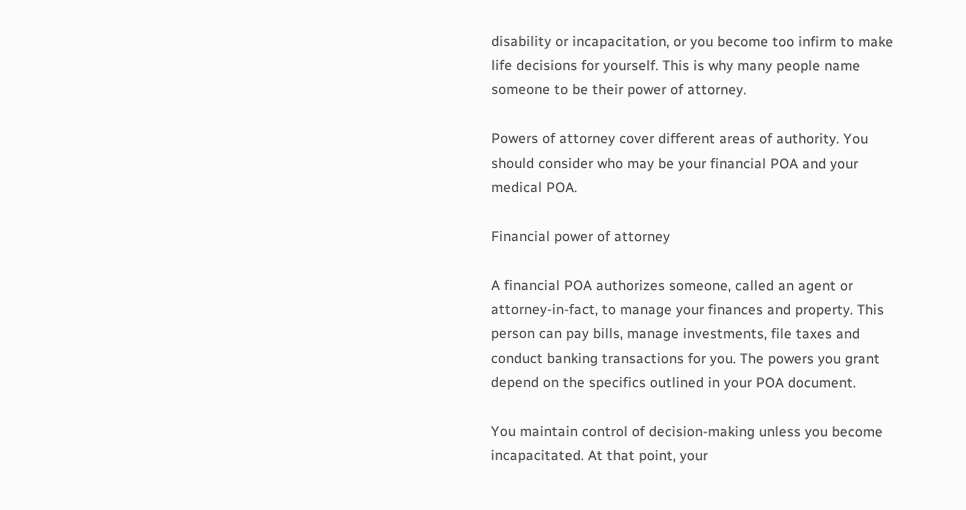disability or incapacitation, or you become too infirm to make life decisions for yourself. This is why many people name someone to be their power of attorney.

Powers of attorney cover different areas of authority. You should consider who may be your financial POA and your medical POA.

Financial power of attorney

A financial POA authorizes someone, called an agent or attorney-in-fact, to manage your finances and property. This person can pay bills, manage investments, file taxes and conduct banking transactions for you. The powers you grant depend on the specifics outlined in your POA document.

You maintain control of decision-making unless you become incapacitated. At that point, your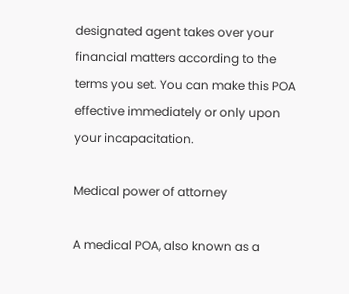designated agent takes over your financial matters according to the terms you set. You can make this POA effective immediately or only upon your incapacitation.

Medical power of attorney

A medical POA, also known as a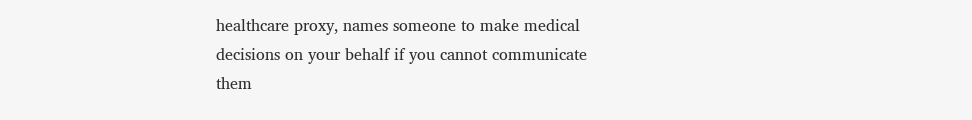healthcare proxy, names someone to make medical decisions on your behalf if you cannot communicate them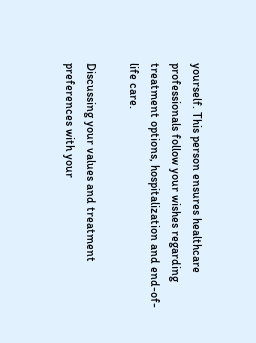yourself. This person ensures healthcare professionals follow your wishes regarding treatment options, hospitalization and end-of-life care.

Discussing your values and treatment preferences with your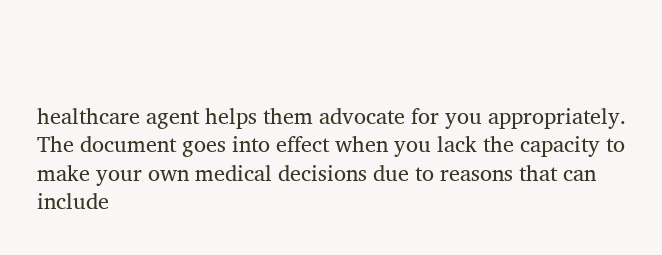healthcare agent helps them advocate for you appropriately. The document goes into effect when you lack the capacity to make your own medical decisions due to reasons that can include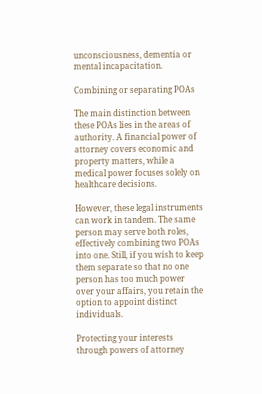unconsciousness, dementia or mental incapacitation.

Combining or separating POAs

The main distinction between these POAs lies in the areas of authority. A financial power of attorney covers economic and property matters, while a medical power focuses solely on healthcare decisions.

However, these legal instruments can work in tandem. The same person may serve both roles, effectively combining two POAs into one. Still, if you wish to keep them separate so that no one person has too much power over your affairs, you retain the option to appoint distinct individuals.

Protecting your interests through powers of attorney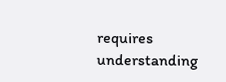requires understanding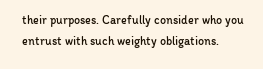their purposes. Carefully consider who you entrust with such weighty obligations.